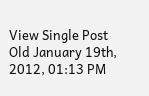View Single Post
Old January 19th, 2012, 01:13 PM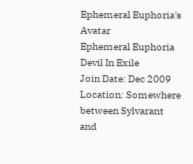Ephemeral Euphoria's Avatar
Ephemeral Euphoria
Devil In Exile
Join Date: Dec 2009
Location: Somewhere between Sylvarant and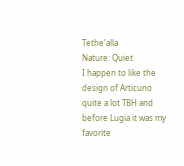Tethe'alla
Nature: Quiet
I happen to like the design of Articuno quite a lot TBH and before Lugia it was my favorite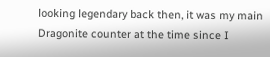looking legendary back then, it was my main Dragonite counter at the time since I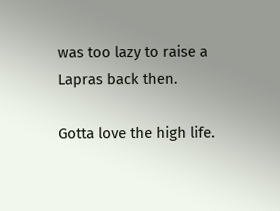was too lazy to raise a Lapras back then.

Gotta love the high life.